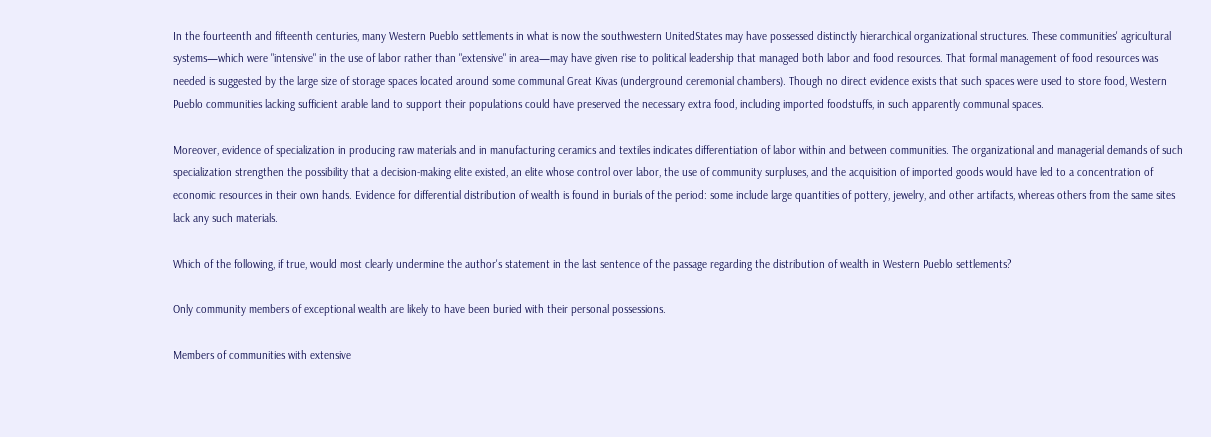In the fourteenth and fifteenth centuries, many Western Pueblo settlements in what is now the southwestern UnitedStates may have possessed distinctly hierarchical organizational structures. These communities' agricultural systems—which were "intensive" in the use of labor rather than "extensive" in area—may have given rise to political leadership that managed both labor and food resources. That formal management of food resources was needed is suggested by the large size of storage spaces located around some communal Great Kivas (underground ceremonial chambers). Though no direct evidence exists that such spaces were used to store food, Western Pueblo communities lacking sufficient arable land to support their populations could have preserved the necessary extra food, including imported foodstuffs, in such apparently communal spaces.

Moreover, evidence of specialization in producing raw materials and in manufacturing ceramics and textiles indicates differentiation of labor within and between communities. The organizational and managerial demands of such specialization strengthen the possibility that a decision-making elite existed, an elite whose control over labor, the use of community surpluses, and the acquisition of imported goods would have led to a concentration of economic resources in their own hands. Evidence for differential distribution of wealth is found in burials of the period: some include large quantities of pottery, jewelry, and other artifacts, whereas others from the same sites lack any such materials.

Which of the following, if true, would most clearly undermine the author's statement in the last sentence of the passage regarding the distribution of wealth in Western Pueblo settlements?

Only community members of exceptional wealth are likely to have been buried with their personal possessions.

Members of communities with extensive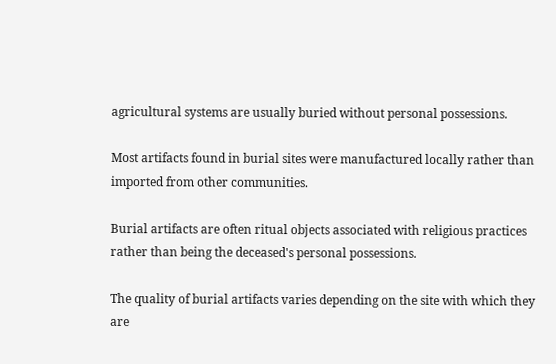agricultural systems are usually buried without personal possessions.

Most artifacts found in burial sites were manufactured locally rather than imported from other communities.

Burial artifacts are often ritual objects associated with religious practices rather than being the deceased's personal possessions.

The quality of burial artifacts varies depending on the site with which they are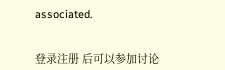associated.


登录注册 后可以参加讨论